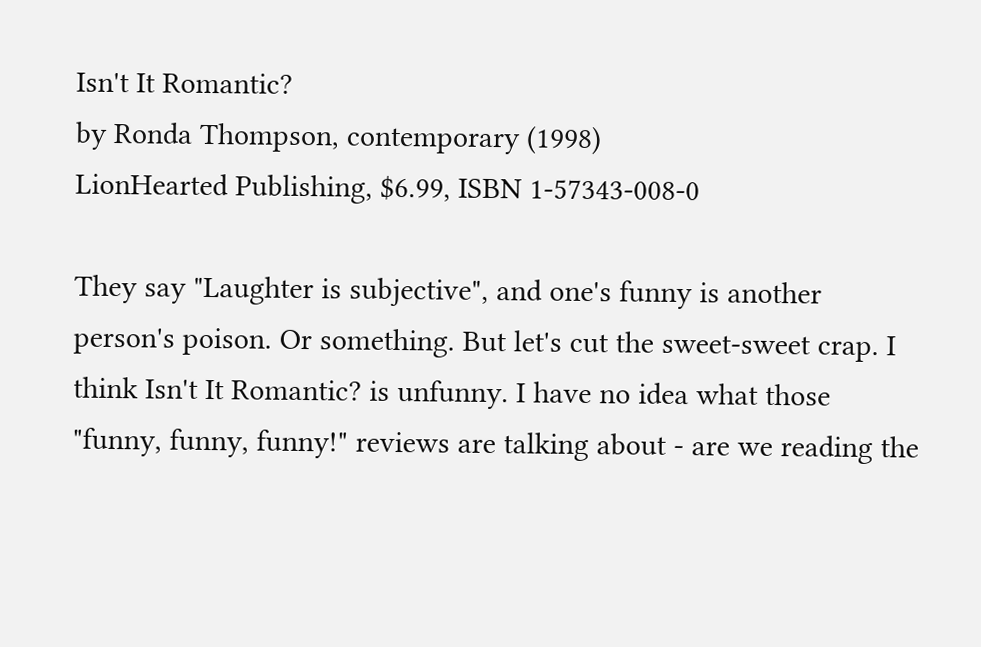Isn't It Romantic?
by Ronda Thompson, contemporary (1998)
LionHearted Publishing, $6.99, ISBN 1-57343-008-0

They say "Laughter is subjective", and one's funny is another person's poison. Or something. But let's cut the sweet-sweet crap. I think Isn't It Romantic? is unfunny. I have no idea what those "funny, funny, funny!" reviews are talking about - are we reading the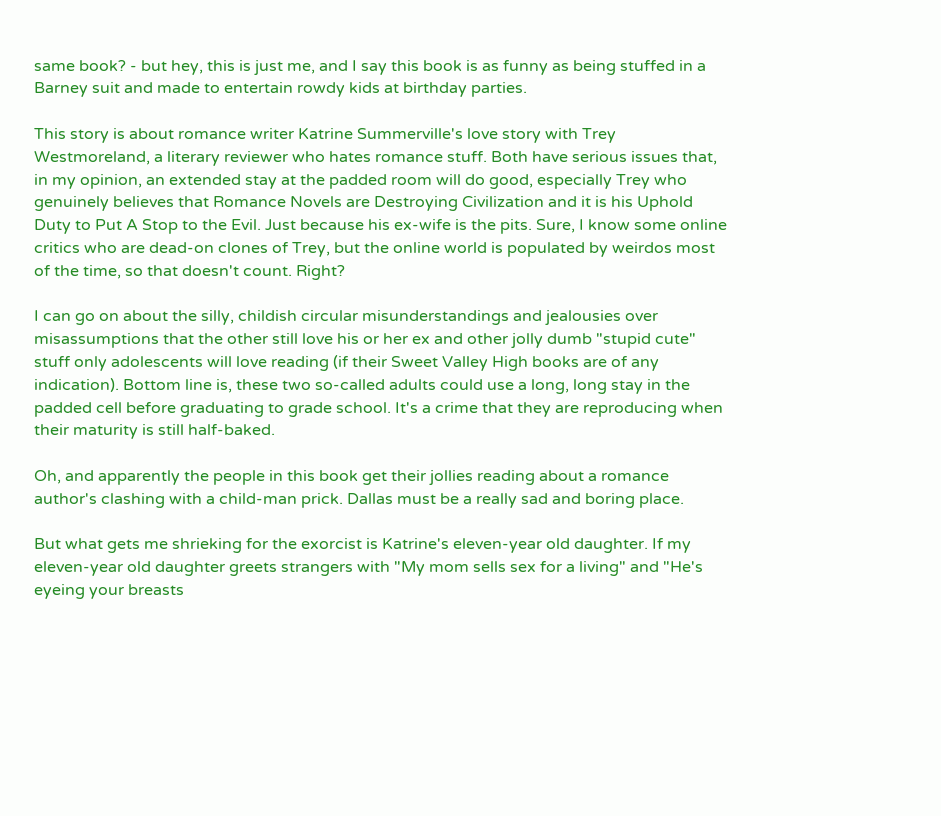same book? - but hey, this is just me, and I say this book is as funny as being stuffed in a Barney suit and made to entertain rowdy kids at birthday parties.

This story is about romance writer Katrine Summerville's love story with Trey Westmoreland, a literary reviewer who hates romance stuff. Both have serious issues that, in my opinion, an extended stay at the padded room will do good, especially Trey who genuinely believes that Romance Novels are Destroying Civilization and it is his Uphold Duty to Put A Stop to the Evil. Just because his ex-wife is the pits. Sure, I know some online critics who are dead-on clones of Trey, but the online world is populated by weirdos most of the time, so that doesn't count. Right?

I can go on about the silly, childish circular misunderstandings and jealousies over misassumptions that the other still love his or her ex and other jolly dumb "stupid cute" stuff only adolescents will love reading (if their Sweet Valley High books are of any indication). Bottom line is, these two so-called adults could use a long, long stay in the padded cell before graduating to grade school. It's a crime that they are reproducing when their maturity is still half-baked.

Oh, and apparently the people in this book get their jollies reading about a romance author's clashing with a child-man prick. Dallas must be a really sad and boring place.

But what gets me shrieking for the exorcist is Katrine's eleven-year old daughter. If my eleven-year old daughter greets strangers with "My mom sells sex for a living" and "He's eyeing your breasts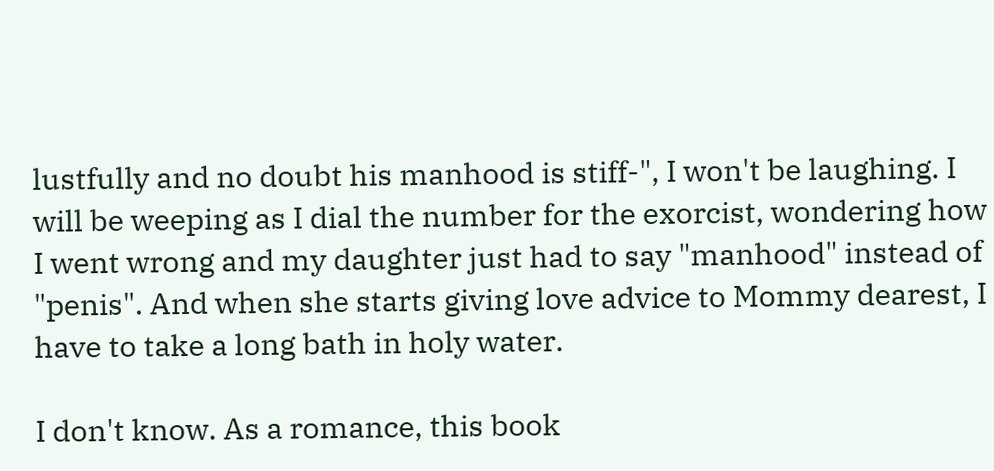lustfully and no doubt his manhood is stiff-", I won't be laughing. I will be weeping as I dial the number for the exorcist, wondering how I went wrong and my daughter just had to say "manhood" instead of "penis". And when she starts giving love advice to Mommy dearest, I have to take a long bath in holy water.

I don't know. As a romance, this book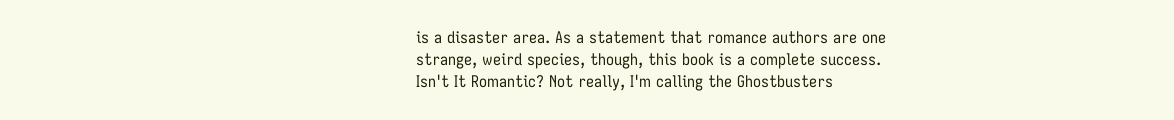is a disaster area. As a statement that romance authors are one strange, weird species, though, this book is a complete success. Isn't It Romantic? Not really, I'm calling the Ghostbusters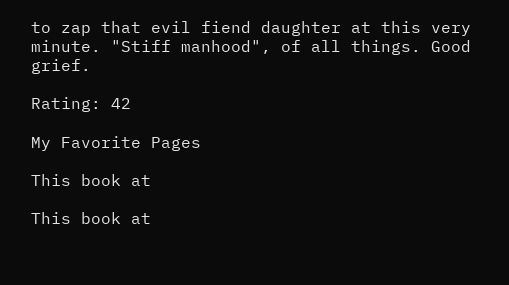to zap that evil fiend daughter at this very minute. "Stiff manhood", of all things. Good grief.

Rating: 42

My Favorite Pages

This book at

This book at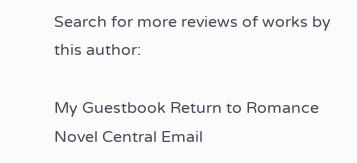Search for more reviews of works by this author:

My Guestbook Return to Romance Novel Central Email